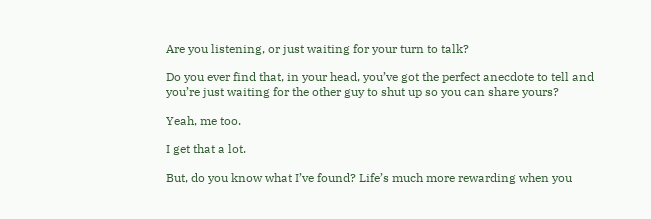Are you listening, or just waiting for your turn to talk?

Do you ever find that, in your head, you’ve got the perfect anecdote to tell and you’re just waiting for the other guy to shut up so you can share yours?

Yeah, me too.

I get that a lot.

But, do you know what I’ve found? Life’s much more rewarding when you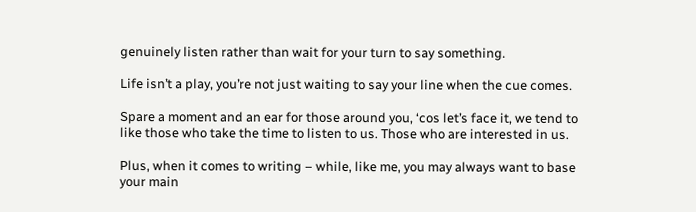genuinely listen rather than wait for your turn to say something.

Life isn’t a play, you’re not just waiting to say your line when the cue comes.

Spare a moment and an ear for those around you, ‘cos let’s face it, we tend to like those who take the time to listen to us. Those who are interested in us.

Plus, when it comes to writing – while, like me, you may always want to base your main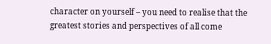character on yourself – you need to realise that the greatest stories and perspectives of all come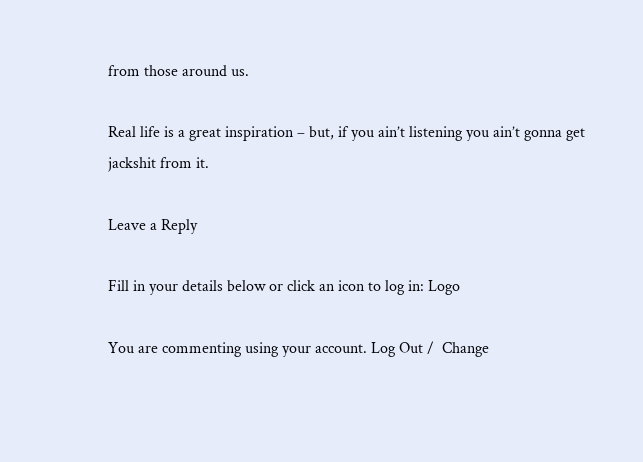from those around us.

Real life is a great inspiration – but, if you ain’t listening you ain’t gonna get jackshit from it.

Leave a Reply

Fill in your details below or click an icon to log in: Logo

You are commenting using your account. Log Out /  Change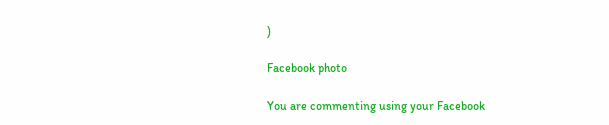)

Facebook photo

You are commenting using your Facebook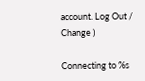account. Log Out /  Change )

Connecting to %s